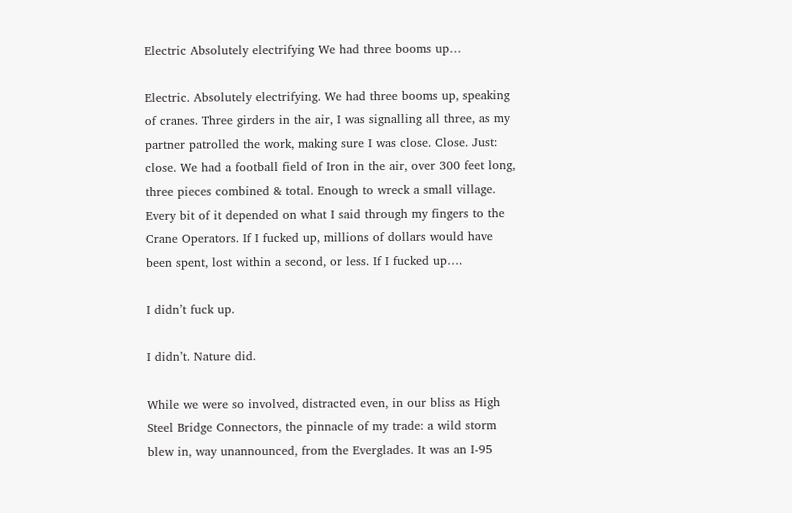Electric Absolutely electrifying We had three booms up…

Electric. Absolutely electrifying. We had three booms up, speaking of cranes. Three girders in the air, I was signalling all three, as my partner patrolled the work, making sure I was close. Close. Just: close. We had a football field of Iron in the air, over 300 feet long, three pieces combined & total. Enough to wreck a small village. Every bit of it depended on what I said through my fingers to the Crane Operators. If I fucked up, millions of dollars would have been spent, lost within a second, or less. If I fucked up….

I didn’t fuck up.

I didn’t. Nature did.

While we were so involved, distracted even, in our bliss as High Steel Bridge Connectors, the pinnacle of my trade: a wild storm blew in, way unannounced, from the Everglades. It was an I-95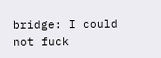bridge: I could not fuck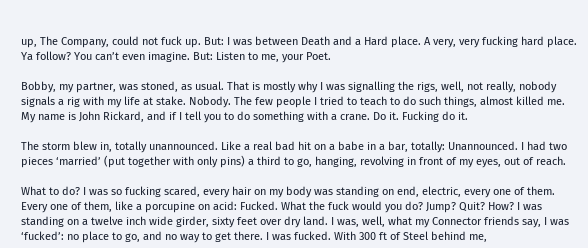up, The Company, could not fuck up. But: I was between Death and a Hard place. A very, very fucking hard place. Ya follow? You can’t even imagine. But: Listen to me, your Poet.

Bobby, my partner, was stoned, as usual. That is mostly why I was signalling the rigs, well, not really, nobody signals a rig with my life at stake. Nobody. The few people I tried to teach to do such things, almost killed me. My name is John Rickard, and if I tell you to do something with a crane. Do it. Fucking do it.

The storm blew in, totally unannounced. Like a real bad hit on a babe in a bar, totally: Unannounced. I had two pieces ‘married’ (put together with only pins) a third to go, hanging, revolving in front of my eyes, out of reach.

What to do? I was so fucking scared, every hair on my body was standing on end, electric, every one of them. Every one of them, like a porcupine on acid: Fucked. What the fuck would you do? Jump? Quit? How? I was standing on a twelve inch wide girder, sixty feet over dry land. I was, well, what my Connector friends say, I was ‘fucked’: no place to go, and no way to get there. I was fucked. With 300 ft of Steel behind me,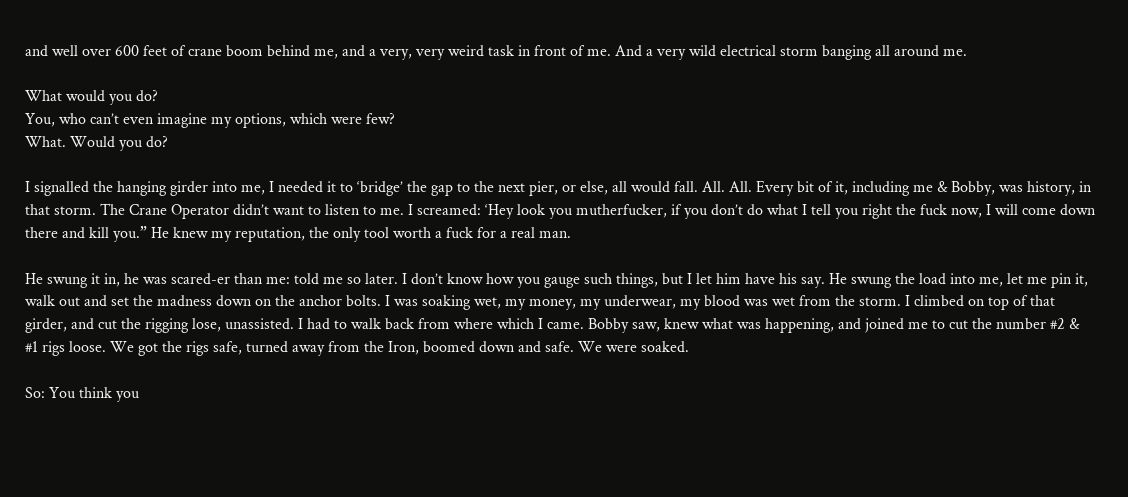and well over 600 feet of crane boom behind me, and a very, very weird task in front of me. And a very wild electrical storm banging all around me.

What would you do?
You, who can’t even imagine my options, which were few?
What. Would you do?

I signalled the hanging girder into me, I needed it to ‘bridge’ the gap to the next pier, or else, all would fall. All. All. Every bit of it, including me & Bobby, was history, in that storm. The Crane Operator didn’t want to listen to me. I screamed: ‘Hey look you mutherfucker, if you don’t do what I tell you right the fuck now, I will come down there and kill you.” He knew my reputation, the only tool worth a fuck for a real man.

He swung it in, he was scared-er than me: told me so later. I don’t know how you gauge such things, but I let him have his say. He swung the load into me, let me pin it, walk out and set the madness down on the anchor bolts. I was soaking wet, my money, my underwear, my blood was wet from the storm. I climbed on top of that girder, and cut the rigging lose, unassisted. I had to walk back from where which I came. Bobby saw, knew what was happening, and joined me to cut the number #2 & #1 rigs loose. We got the rigs safe, turned away from the Iron, boomed down and safe. We were soaked.

So: You think you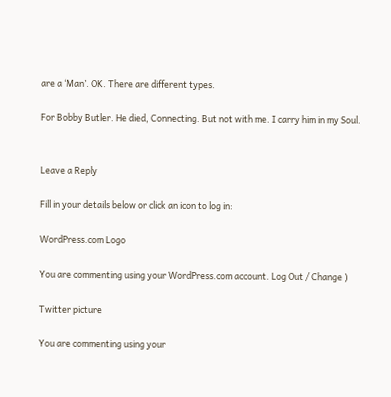are a ‘Man’. OK. There are different types.

For Bobby Butler. He died, Connecting. But not with me. I carry him in my Soul.


Leave a Reply

Fill in your details below or click an icon to log in:

WordPress.com Logo

You are commenting using your WordPress.com account. Log Out / Change )

Twitter picture

You are commenting using your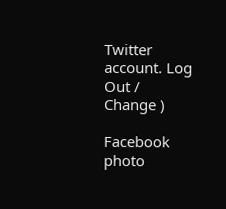Twitter account. Log Out / Change )

Facebook photo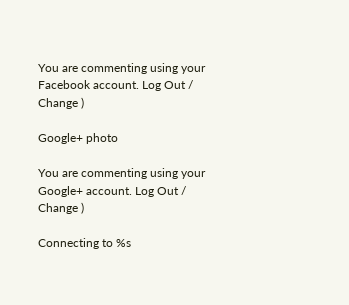You are commenting using your Facebook account. Log Out / Change )

Google+ photo

You are commenting using your Google+ account. Log Out / Change )

Connecting to %s